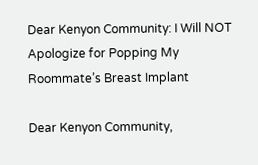Dear Kenyon Community: I Will NOT Apologize for Popping My Roommate’s Breast Implant

Dear Kenyon Community,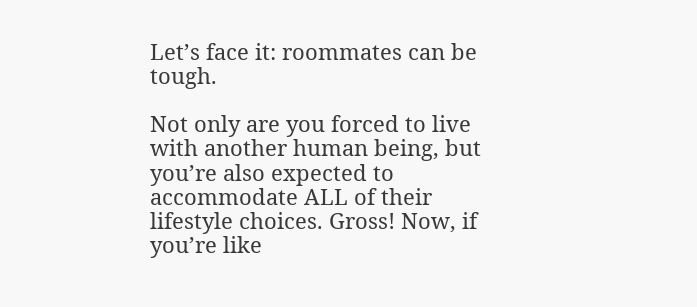Let’s face it: roommates can be tough.

Not only are you forced to live with another human being, but you’re also expected to accommodate ALL of their lifestyle choices. Gross! Now, if you’re like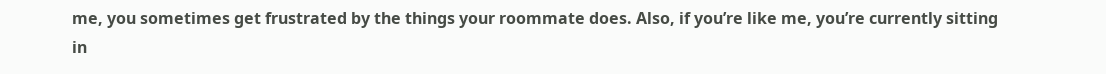me, you sometimes get frustrated by the things your roommate does. Also, if you’re like me, you’re currently sitting in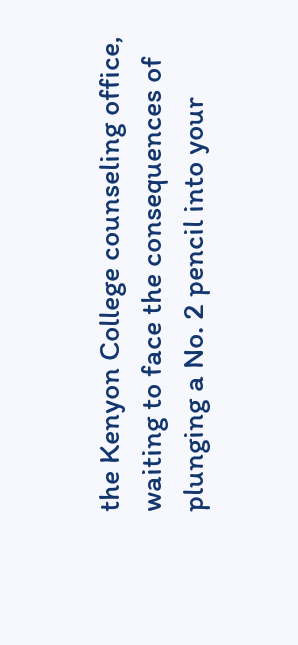the Kenyon College counseling office, waiting to face the consequences of plunging a No. 2 pencil into your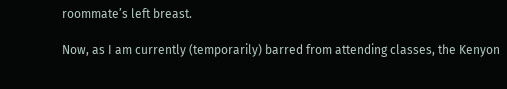roommate’s left breast.

Now, as I am currently (temporarily) barred from attending classes, the Kenyon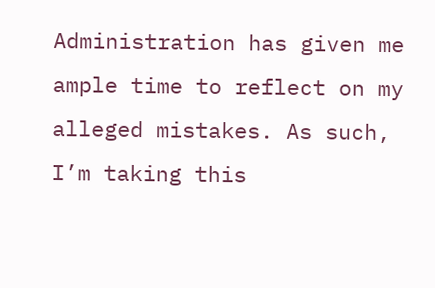Administration has given me ample time to reflect on my alleged mistakes. As such, I’m taking this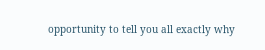opportunity to tell you all exactly why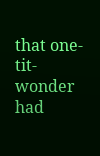that one-tit-wonder had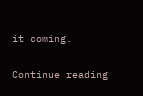it coming.

Continue reading